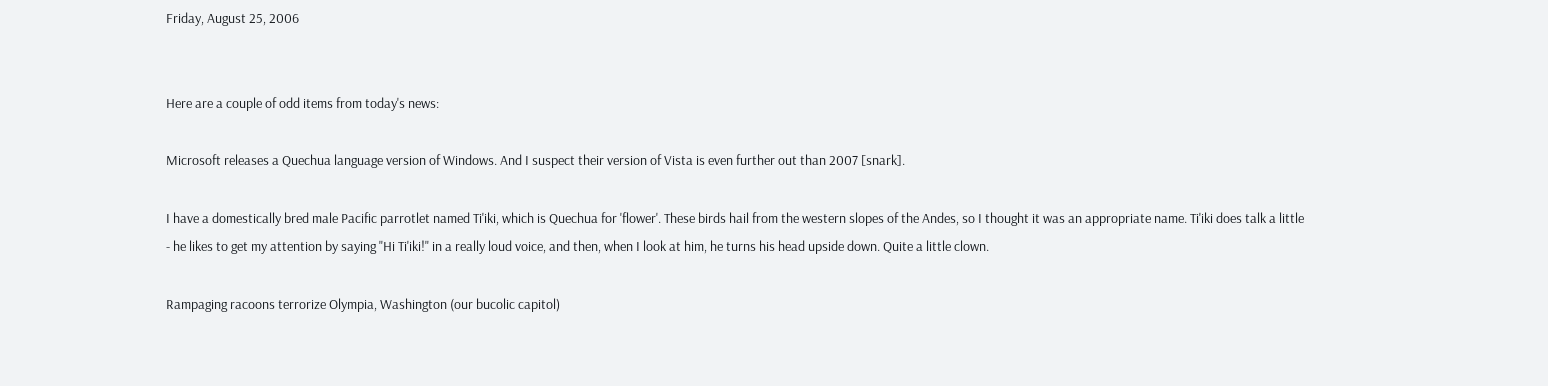Friday, August 25, 2006


Here are a couple of odd items from today's news:

Microsoft releases a Quechua language version of Windows. And I suspect their version of Vista is even further out than 2007 [snark].

I have a domestically bred male Pacific parrotlet named Ti'iki, which is Quechua for 'flower'. These birds hail from the western slopes of the Andes, so I thought it was an appropriate name. Ti'iki does talk a little - he likes to get my attention by saying "Hi Ti'iki!" in a really loud voice, and then, when I look at him, he turns his head upside down. Quite a little clown.

Rampaging racoons terrorize Olympia, Washington (our bucolic capitol)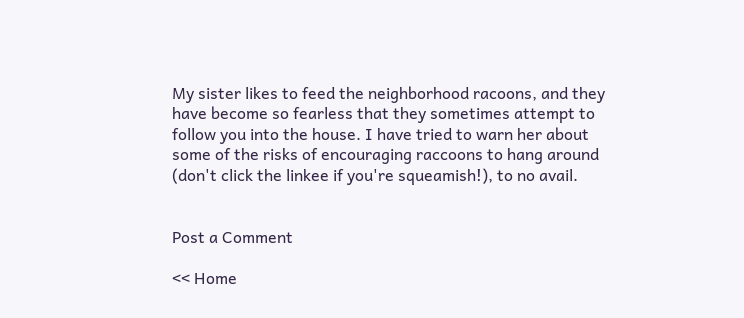My sister likes to feed the neighborhood racoons, and they have become so fearless that they sometimes attempt to follow you into the house. I have tried to warn her about some of the risks of encouraging raccoons to hang around (don't click the linkee if you're squeamish!), to no avail.


Post a Comment

<< Home